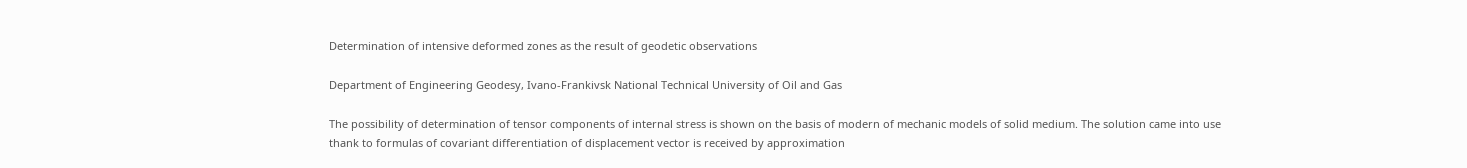Determination of intensive deformed zones as the result of geodetic observations

Department of Engineering Geodesy, Ivano-Frankivsk National Technical University of Oil and Gas

The possibility of determination of tensor components of internal stress is shown on the basis of modern of mechanic models of solid medium. The solution came into use thank to formulas of covariant differentiation of displacement vector is received by approximation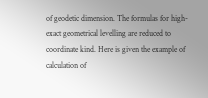of geodetic dimension. The formulas for high-exact geometrical levelling are reduced to coordinate kind. Here is given the example of calculation of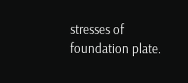stresses of foundation plate.